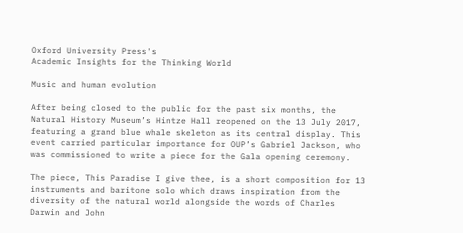Oxford University Press's
Academic Insights for the Thinking World

Music and human evolution

After being closed to the public for the past six months, the Natural History Museum’s Hintze Hall reopened on the 13 July 2017, featuring a grand blue whale skeleton as its central display. This event carried particular importance for OUP’s Gabriel Jackson, who was commissioned to write a piece for the Gala opening ceremony.

The piece, This Paradise I give thee, is a short composition for 13 instruments and baritone solo which draws inspiration from the diversity of the natural world alongside the words of Charles Darwin and John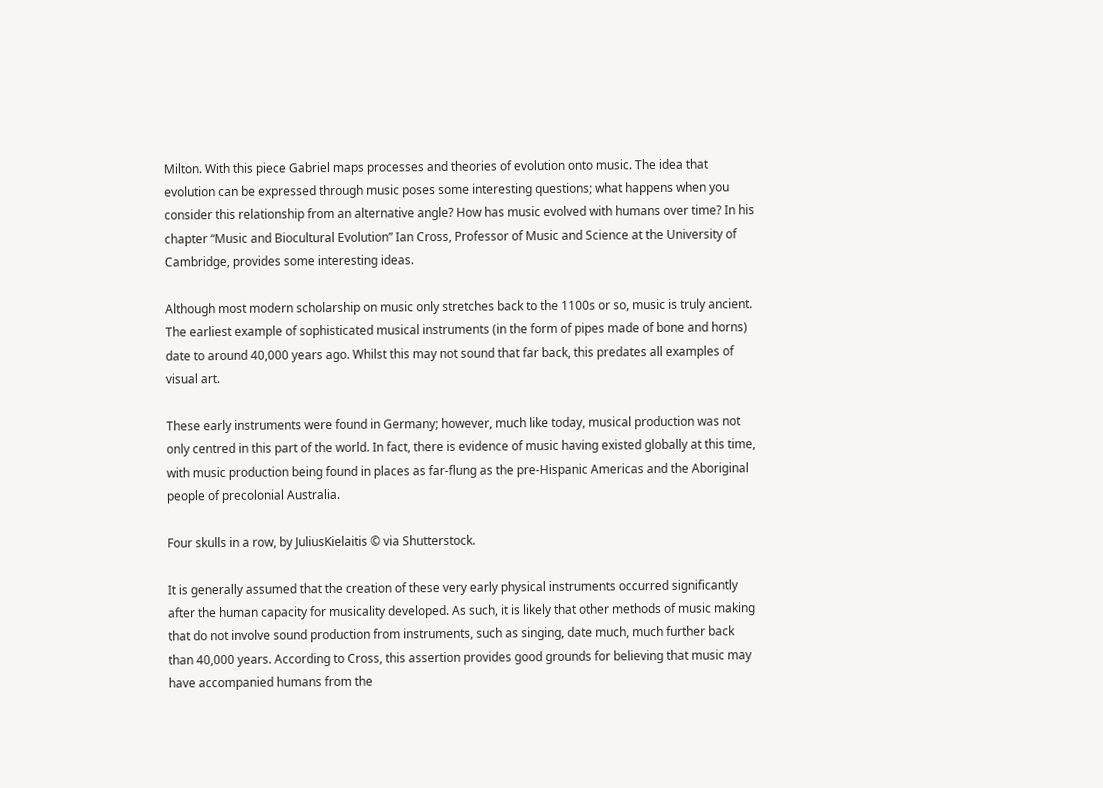Milton. With this piece Gabriel maps processes and theories of evolution onto music. The idea that evolution can be expressed through music poses some interesting questions; what happens when you consider this relationship from an alternative angle? How has music evolved with humans over time? In his chapter “Music and Biocultural Evolution” Ian Cross, Professor of Music and Science at the University of Cambridge, provides some interesting ideas.

Although most modern scholarship on music only stretches back to the 1100s or so, music is truly ancient. The earliest example of sophisticated musical instruments (in the form of pipes made of bone and horns) date to around 40,000 years ago. Whilst this may not sound that far back, this predates all examples of visual art.

These early instruments were found in Germany; however, much like today, musical production was not only centred in this part of the world. In fact, there is evidence of music having existed globally at this time, with music production being found in places as far-flung as the pre-Hispanic Americas and the Aboriginal people of precolonial Australia.

Four skulls in a row, by JuliusKielaitis © via Shutterstock.

It is generally assumed that the creation of these very early physical instruments occurred significantly after the human capacity for musicality developed. As such, it is likely that other methods of music making that do not involve sound production from instruments, such as singing, date much, much further back than 40,000 years. According to Cross, this assertion provides good grounds for believing that music may have accompanied humans from the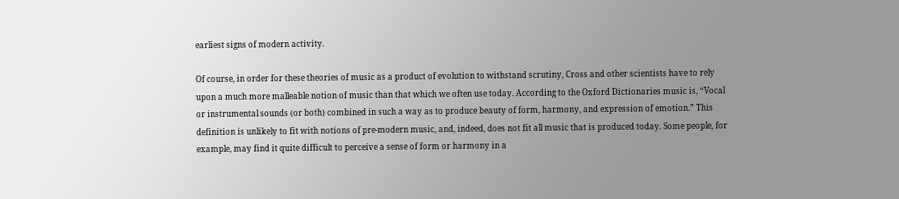earliest signs of modern activity.

Of course, in order for these theories of music as a product of evolution to withstand scrutiny, Cross and other scientists have to rely upon a much more malleable notion of music than that which we often use today. According to the Oxford Dictionaries music is, “Vocal or instrumental sounds (or both) combined in such a way as to produce beauty of form, harmony, and expression of emotion.” This definition is unlikely to fit with notions of pre-modern music, and, indeed, does not fit all music that is produced today. Some people, for example, may find it quite difficult to perceive a sense of form or harmony in a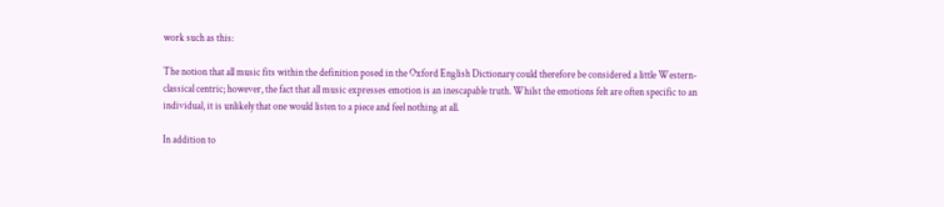work such as this:

The notion that all music fits within the definition posed in the Oxford English Dictionary could therefore be considered a little Western-classical centric; however, the fact that all music expresses emotion is an inescapable truth. Whilst the emotions felt are often specific to an individual, it is unlikely that one would listen to a piece and feel nothing at all.

In addition to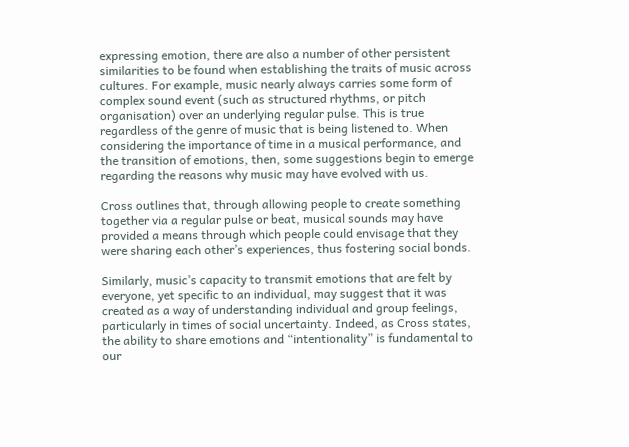expressing emotion, there are also a number of other persistent similarities to be found when establishing the traits of music across cultures. For example, music nearly always carries some form of complex sound event (such as structured rhythms, or pitch organisation) over an underlying regular pulse. This is true regardless of the genre of music that is being listened to. When considering the importance of time in a musical performance, and the transition of emotions, then, some suggestions begin to emerge regarding the reasons why music may have evolved with us.

Cross outlines that, through allowing people to create something together via a regular pulse or beat, musical sounds may have provided a means through which people could envisage that they were sharing each other’s experiences, thus fostering social bonds.

Similarly, music’s capacity to transmit emotions that are felt by everyone, yet specific to an individual, may suggest that it was created as a way of understanding individual and group feelings, particularly in times of social uncertainty. Indeed, as Cross states, the ability to share emotions and “intentionality” is fundamental to our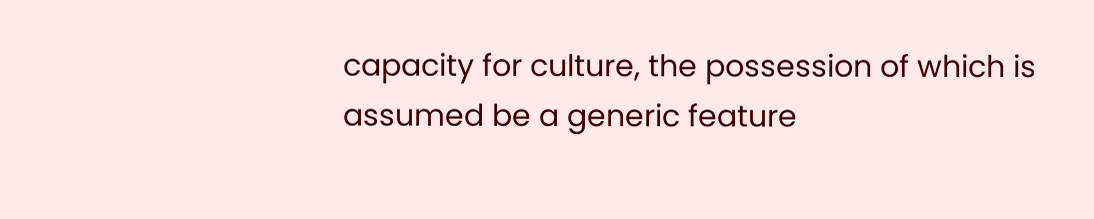capacity for culture, the possession of which is assumed be a generic feature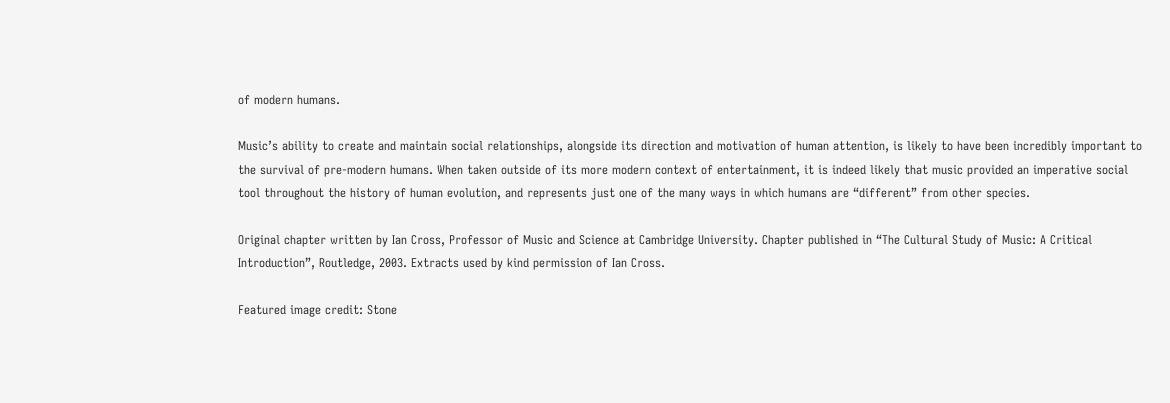of modern humans.

Music’s ability to create and maintain social relationships, alongside its direction and motivation of human attention, is likely to have been incredibly important to the survival of pre-modern humans. When taken outside of its more modern context of entertainment, it is indeed likely that music provided an imperative social tool throughout the history of human evolution, and represents just one of the many ways in which humans are “different” from other species.

Original chapter written by Ian Cross, Professor of Music and Science at Cambridge University. Chapter published in “The Cultural Study of Music: A Critical Introduction”, Routledge, 2003. Extracts used by kind permission of Ian Cross.

Featured image credit: Stone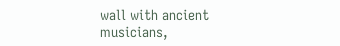wall with ancient musicians,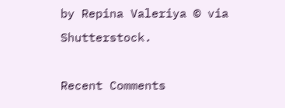by Repina Valeriya © via Shutterstock.

Recent Comments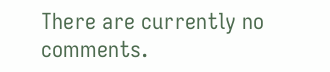There are currently no comments.